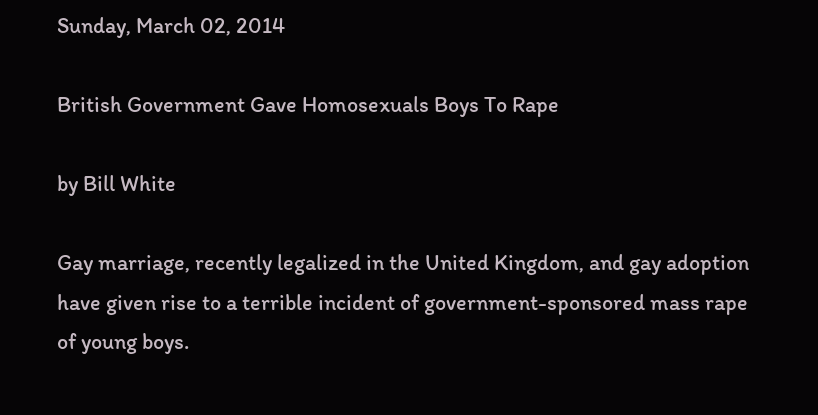Sunday, March 02, 2014

British Government Gave Homosexuals Boys To Rape

by Bill White

Gay marriage, recently legalized in the United Kingdom, and gay adoption have given rise to a terrible incident of government-sponsored mass rape of young boys.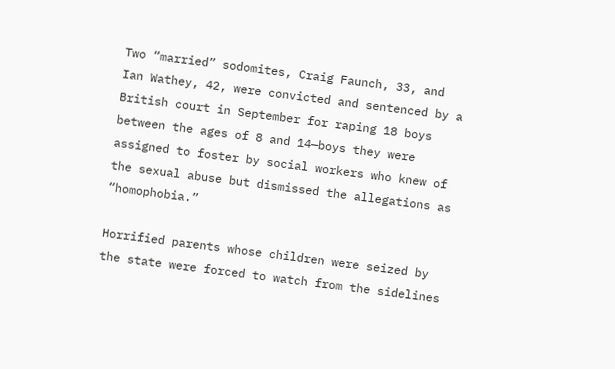Two “married” sodomites, Craig Faunch, 33, and Ian Wathey, 42, were convicted and sentenced by a British court in September for raping 18 boys between the ages of 8 and 14—boys they were assigned to foster by social workers who knew of the sexual abuse but dismissed the allegations as “homophobia.”

Horrified parents whose children were seized by the state were forced to watch from the sidelines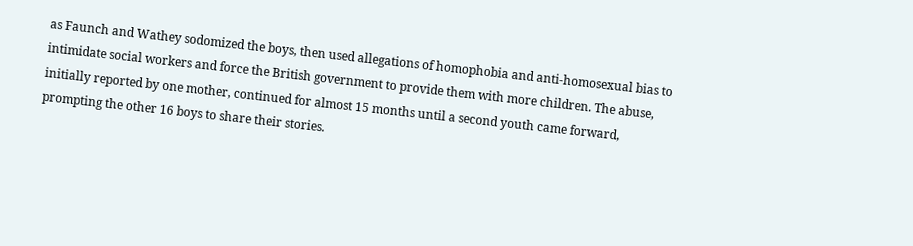as Faunch and Wathey sodomized the boys, then used allegations of homophobia and anti-homosexual bias to intimidate social workers and force the British government to provide them with more children. The abuse, initially reported by one mother, continued for almost 15 months until a second youth came forward, prompting the other 16 boys to share their stories.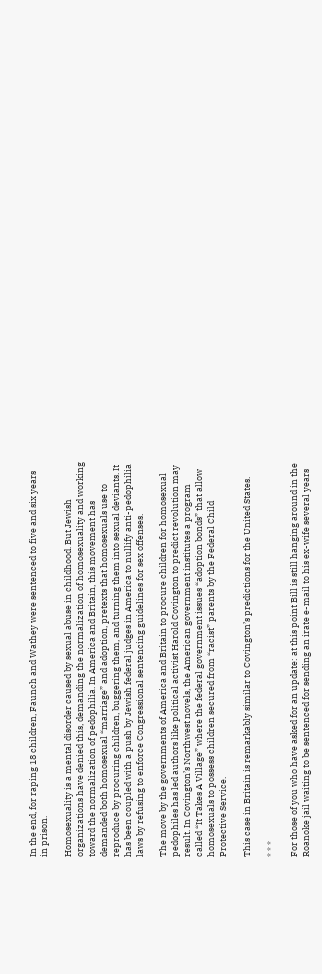In the end, for raping 18 children, Faunch and Wathey were sentenced to five and six years in prison.

Homosexuality is a mental disorder caused by sexual abuse in childhood. But Jewish organizations have denied this, demanding the normalization of homosexuality and working toward the normalization of pedophilia. In America and Britain, this movement has demanded both homosexual “marriage” and adoption, pretexts that homosexuals use to reproduce by procuring children, buggering them, and turning them into sexual deviants. It has been coupled with a push by Jewish federal judges in America to nullify anti-pedophilia laws by refusing to enforce Congressional sentencing guidelines for sex offenses.

The move by the governments of America and Britain to procure children for homosexual pedophiles has led authors like political activist Harold Covington to predict revolution may result. In Covington’s Northwest novels, the American government institutes a program called “It Takes A Village” where the federal government issues “adoption bonds” that allow homosexuals to possess children secured from “racist” parents by the Federal Child Protective Service.

This case in Britain is remarkably similar to Covington’s predictions for the United States.

* * *

For those of you who have asked for an update: at this point Bill is still hanging around in the Roanoke jail waiting to be sentenced for sending an irate e-mail to his ex-wife several years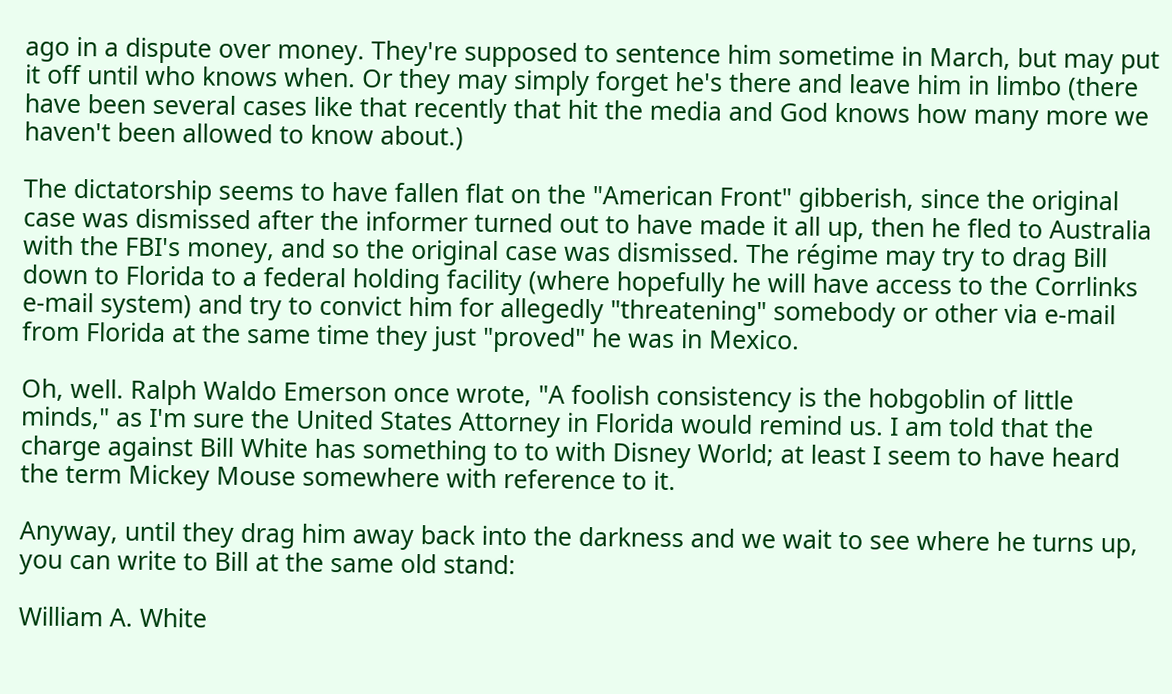ago in a dispute over money. They're supposed to sentence him sometime in March, but may put it off until who knows when. Or they may simply forget he's there and leave him in limbo (there have been several cases like that recently that hit the media and God knows how many more we haven't been allowed to know about.)

The dictatorship seems to have fallen flat on the "American Front" gibberish, since the original case was dismissed after the informer turned out to have made it all up, then he fled to Australia with the FBI's money, and so the original case was dismissed. The régime may try to drag Bill down to Florida to a federal holding facility (where hopefully he will have access to the Corrlinks e-mail system) and try to convict him for allegedly "threatening" somebody or other via e-mail from Florida at the same time they just "proved" he was in Mexico.

Oh, well. Ralph Waldo Emerson once wrote, "A foolish consistency is the hobgoblin of little minds," as I'm sure the United States Attorney in Florida would remind us. I am told that the charge against Bill White has something to to with Disney World; at least I seem to have heard the term Mickey Mouse somewhere with reference to it.

Anyway, until they drag him away back into the darkness and we wait to see where he turns up, you can write to Bill at the same old stand:

William A. White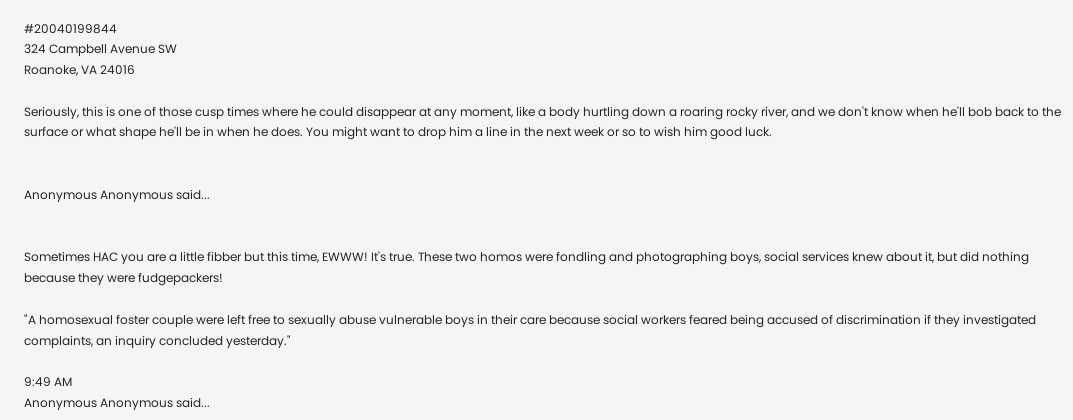#20040199844
324 Campbell Avenue SW
Roanoke, VA 24016

Seriously, this is one of those cusp times where he could disappear at any moment, like a body hurtling down a roaring rocky river, and we don't know when he'll bob back to the surface or what shape he'll be in when he does. You might want to drop him a line in the next week or so to wish him good luck.


Anonymous Anonymous said...


Sometimes HAC you are a little fibber but this time, EWWW! It's true. These two homos were fondling and photographing boys, social services knew about it, but did nothing because they were fudgepackers!

"A homosexual foster couple were left free to sexually abuse vulnerable boys in their care because social workers feared being accused of discrimination if they investigated complaints, an inquiry concluded yesterday."

9:49 AM
Anonymous Anonymous said...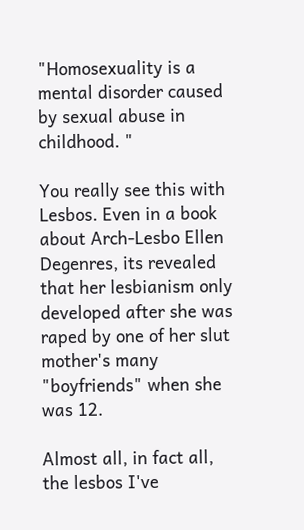"Homosexuality is a mental disorder caused by sexual abuse in childhood. "

You really see this with Lesbos. Even in a book about Arch-Lesbo Ellen Degenres, its revealed that her lesbianism only developed after she was raped by one of her slut mother's many "boyfriends" when she was 12.

Almost all, in fact all, the lesbos I've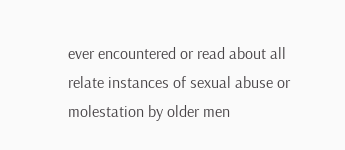ever encountered or read about all relate instances of sexual abuse or molestation by older men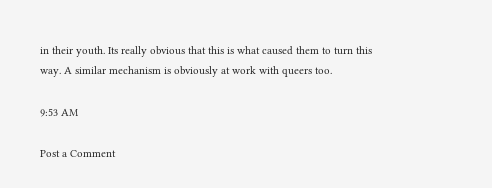in their youth. Its really obvious that this is what caused them to turn this way. A similar mechanism is obviously at work with queers too.

9:53 AM

Post a Comment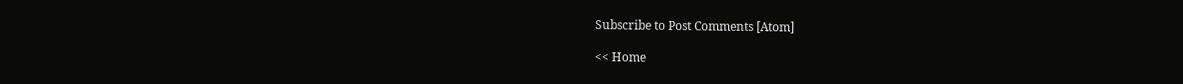Subscribe to Post Comments [Atom]

<< Home